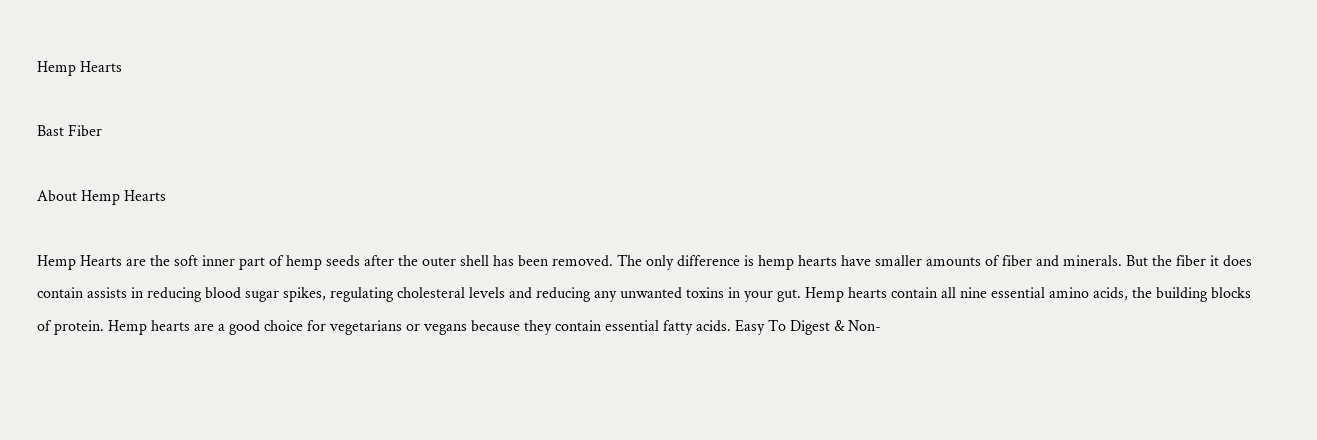Hemp Hearts

Bast Fiber

About Hemp Hearts

Hemp Hearts are the soft inner part of hemp seeds after the outer shell has been removed. The only difference is hemp hearts have smaller amounts of fiber and minerals. But the fiber it does contain assists in reducing blood sugar spikes, regulating cholesteral levels and reducing any unwanted toxins in your gut. Hemp hearts contain all nine essential amino acids, the building blocks of protein. Hemp hearts are a good choice for vegetarians or vegans because they contain essential fatty acids. Easy To Digest & Non-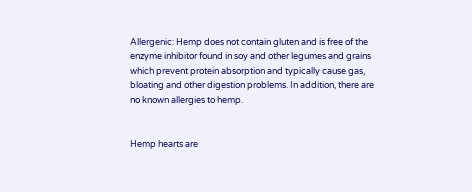Allergenic: Hemp does not contain gluten and is free of the enzyme inhibitor found in soy and other legumes and grains which prevent protein absorption and typically cause gas, bloating and other digestion problems. In addition, there are no known allergies to hemp.


Hemp hearts are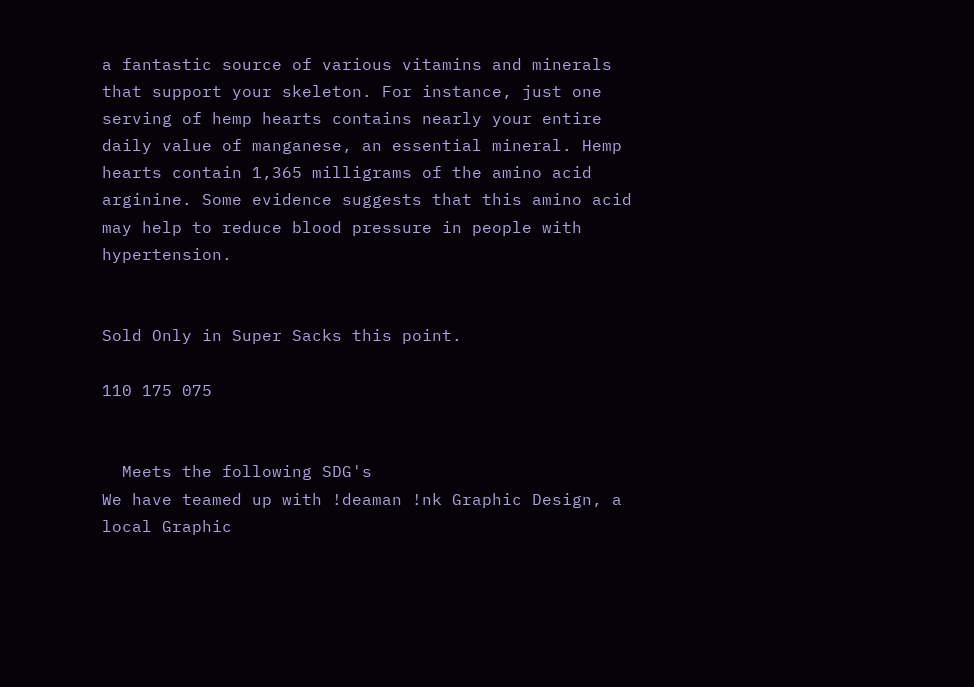a fantastic source of various vitamins and minerals that support your skeleton. For instance, just one serving of hemp hearts contains nearly your entire daily value of manganese, an essential mineral. Hemp hearts contain 1,365 milligrams of the amino acid arginine. Some evidence suggests that this amino acid may help to reduce blood pressure in people with hypertension.


Sold Only in Super Sacks this point.

110 175 075


  Meets the following SDG's
We have teamed up with !deaman !nk Graphic Design, a local Graphic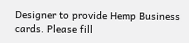Designer to provide Hemp Business cards. Please fill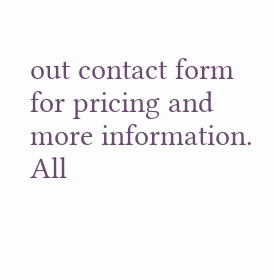out contact form for pricing and more information. All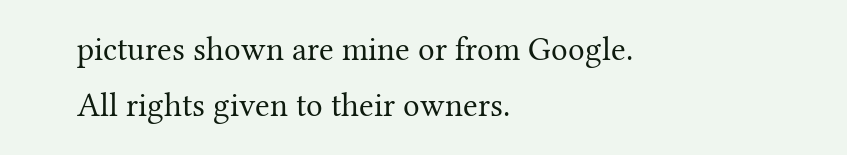pictures shown are mine or from Google. All rights given to their owners.